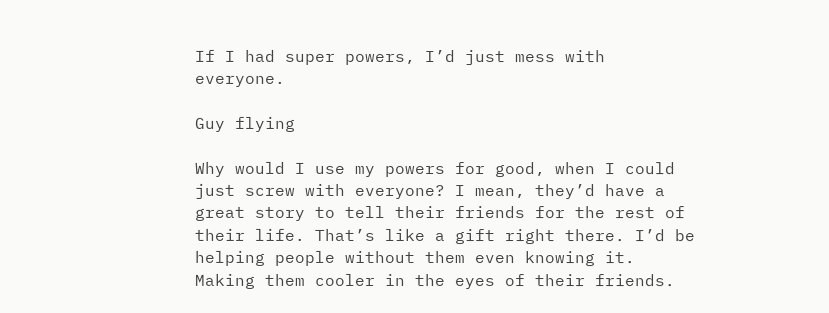If I had super powers, I’d just mess with everyone.

Guy flying

Why would I use my powers for good, when I could just screw with everyone? I mean, they’d have a great story to tell their friends for the rest of their life. That’s like a gift right there. I’d be helping people without them even knowing it. Making them cooler in the eyes of their friends.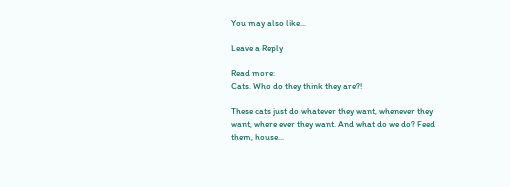You may also like...

Leave a Reply

Read more:
Cats. Who do they think they are?!

These cats just do whatever they want, whenever they want, where ever they want. And what do we do? Feed them, house...